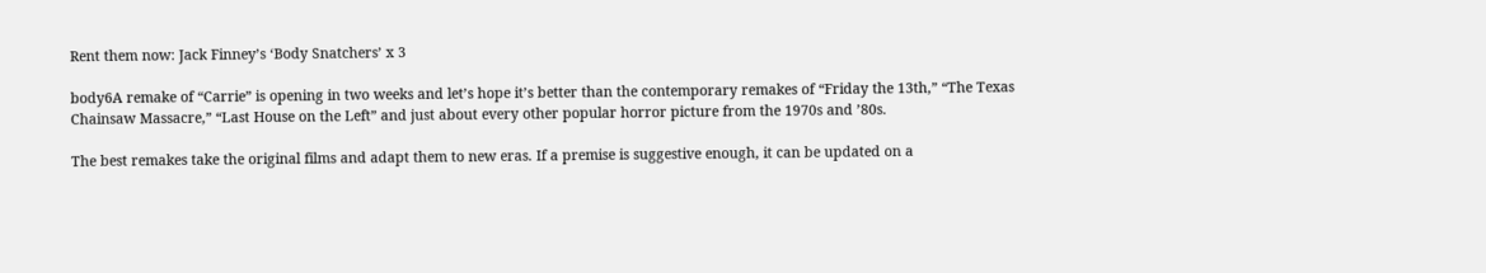Rent them now: Jack Finney’s ‘Body Snatchers’ x 3

body6A remake of “Carrie” is opening in two weeks and let’s hope it’s better than the contemporary remakes of “Friday the 13th,” “The Texas Chainsaw Massacre,” “Last House on the Left” and just about every other popular horror picture from the 1970s and ’80s.

The best remakes take the original films and adapt them to new eras. If a premise is suggestive enough, it can be updated on a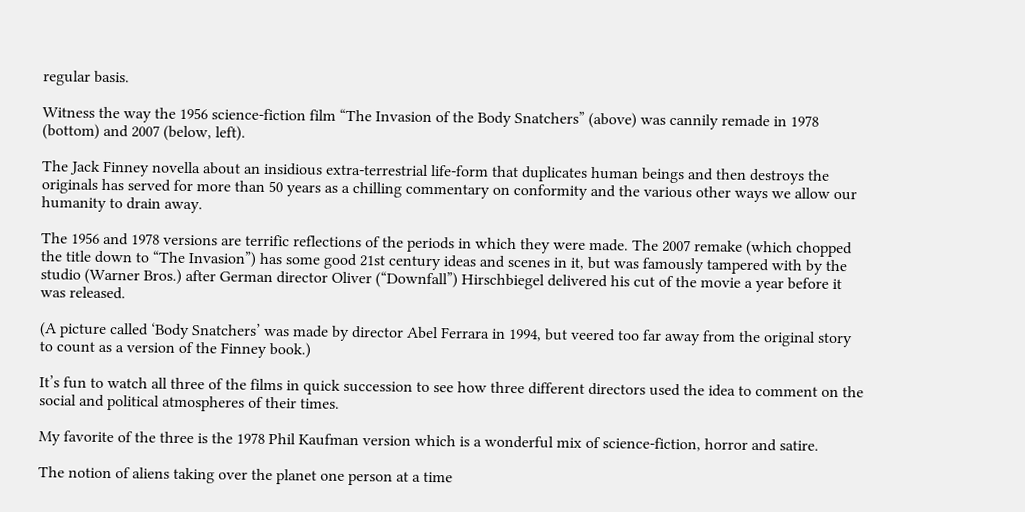regular basis.

Witness the way the 1956 science-fiction film “The Invasion of the Body Snatchers” (above) was cannily remade in 1978 (bottom) and 2007 (below, left).

The Jack Finney novella about an insidious extra-terrestrial life-form that duplicates human beings and then destroys the originals has served for more than 50 years as a chilling commentary on conformity and the various other ways we allow our humanity to drain away.

The 1956 and 1978 versions are terrific reflections of the periods in which they were made. The 2007 remake (which chopped the title down to “The Invasion”) has some good 21st century ideas and scenes in it, but was famously tampered with by the studio (Warner Bros.) after German director Oliver (“Downfall”) Hirschbiegel delivered his cut of the movie a year before it was released.

(A picture called ‘Body Snatchers’ was made by director Abel Ferrara in 1994, but veered too far away from the original story to count as a version of the Finney book.)

It’s fun to watch all three of the films in quick succession to see how three different directors used the idea to comment on the social and political atmospheres of their times.

My favorite of the three is the 1978 Phil Kaufman version which is a wonderful mix of science-fiction, horror and satire.

The notion of aliens taking over the planet one person at a time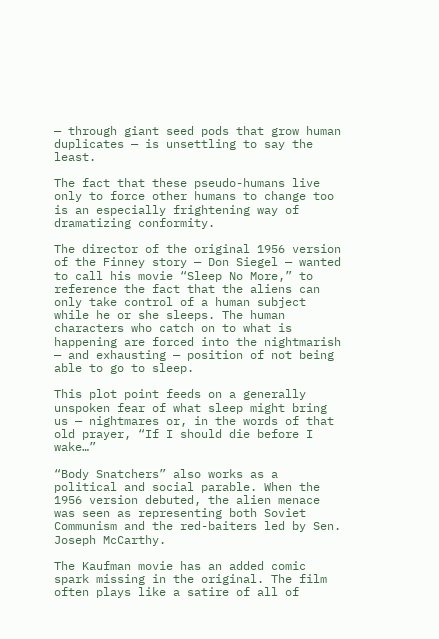— through giant seed pods that grow human duplicates — is unsettling to say the least.

The fact that these pseudo-humans live only to force other humans to change too is an especially frightening way of dramatizing conformity.

The director of the original 1956 version of the Finney story — Don Siegel — wanted to call his movie “Sleep No More,” to reference the fact that the aliens can only take control of a human subject while he or she sleeps. The human characters who catch on to what is happening are forced into the nightmarish — and exhausting — position of not being able to go to sleep.

This plot point feeds on a generally unspoken fear of what sleep might bring us — nightmares or, in the words of that old prayer, “If I should die before I wake…”

“Body Snatchers” also works as a political and social parable. When the 1956 version debuted, the alien menace was seen as representing both Soviet Communism and the red-baiters led by Sen. Joseph McCarthy.

The Kaufman movie has an added comic spark missing in the original. The film often plays like a satire of all of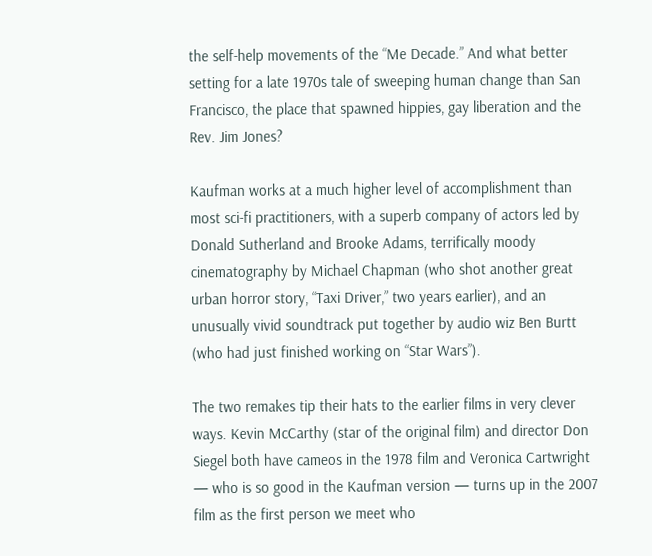the self-help movements of the “Me Decade.” And what better setting for a late 1970s tale of sweeping human change than San Francisco, the place that spawned hippies, gay liberation and the Rev. Jim Jones?

Kaufman works at a much higher level of accomplishment than most sci-fi practitioners, with a superb company of actors led by Donald Sutherland and Brooke Adams, terrifically moody cinematography by Michael Chapman (who shot another great urban horror story, “Taxi Driver,” two years earlier), and an unusually vivid soundtrack put together by audio wiz Ben Burtt (who had just finished working on “Star Wars”).

The two remakes tip their hats to the earlier films in very clever ways. Kevin McCarthy (star of the original film) and director Don Siegel both have cameos in the 1978 film and Veronica Cartwright — who is so good in the Kaufman version — turns up in the 2007 film as the first person we meet who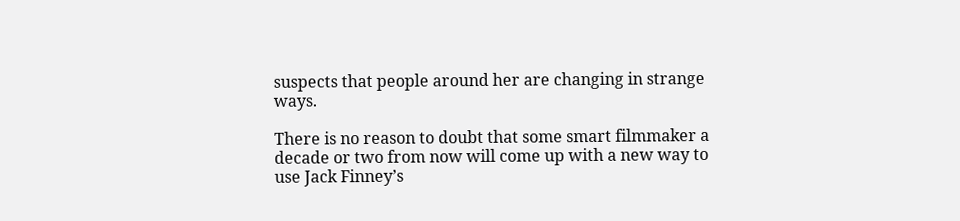suspects that people around her are changing in strange ways.

There is no reason to doubt that some smart filmmaker a decade or two from now will come up with a new way to use Jack Finney’s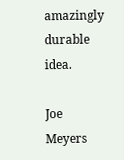amazingly durable idea.

Joe Meyers